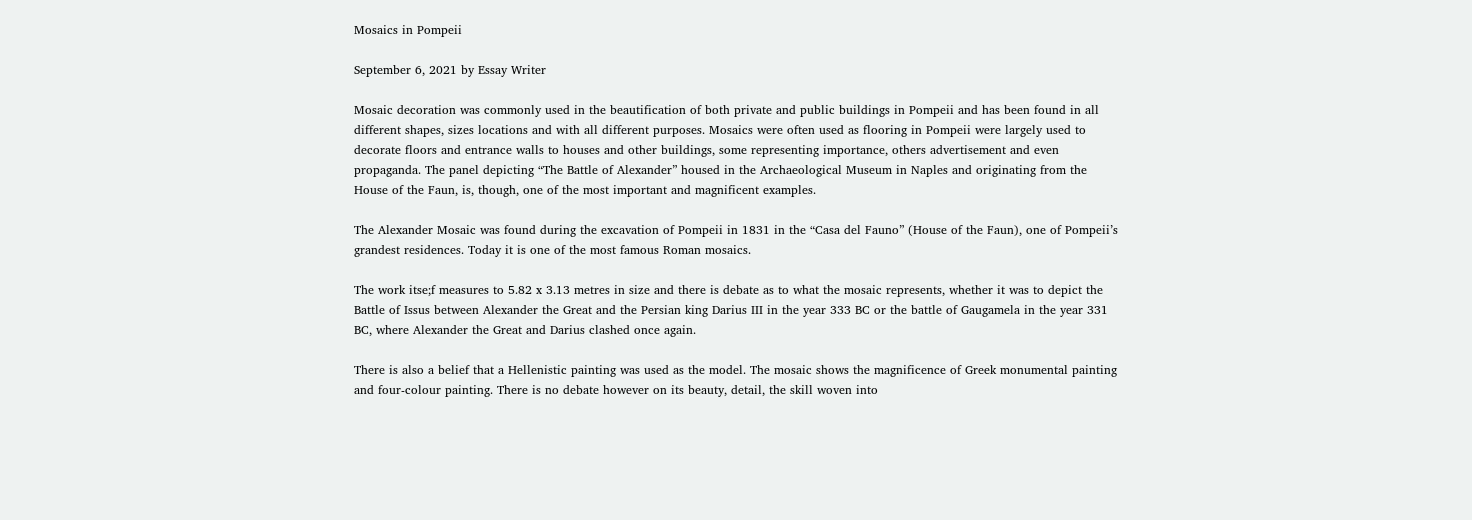Mosaics in Pompeii

September 6, 2021 by Essay Writer

Mosaic decoration was commonly used in the beautification of both private and public buildings in Pompeii and has been found in all different shapes, sizes locations and with all different purposes. Mosaics were often used as flooring in Pompeii were largely used to decorate floors and entrance walls to houses and other buildings, some representing importance, others advertisement and even propaganda. The panel depicting “The Battle of Alexander” housed in the Archaeological Museum in Naples and originating from the House of the Faun, is, though, one of the most important and magnificent examples.

The Alexander Mosaic was found during the excavation of Pompeii in 1831 in the “Casa del Fauno” (House of the Faun), one of Pompeii’s grandest residences. Today it is one of the most famous Roman mosaics.

The work itse;f measures to 5.82 x 3.13 metres in size and there is debate as to what the mosaic represents, whether it was to depict the Battle of Issus between Alexander the Great and the Persian king Darius III in the year 333 BC or the battle of Gaugamela in the year 331 BC, where Alexander the Great and Darius clashed once again.

There is also a belief that a Hellenistic painting was used as the model. The mosaic shows the magnificence of Greek monumental painting and four-colour painting. There is no debate however on its beauty, detail, the skill woven into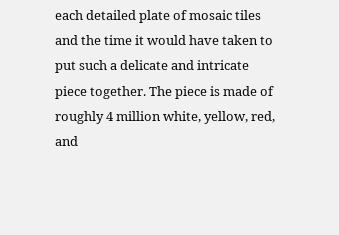each detailed plate of mosaic tiles and the time it would have taken to put such a delicate and intricate piece together. The piece is made of roughly 4 million white, yellow, red, and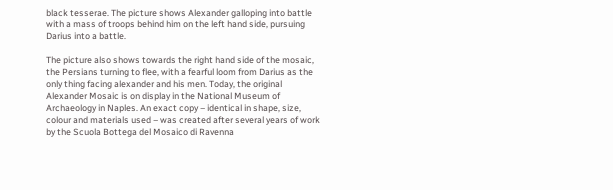black tesserae. The picture shows Alexander galloping into battle with a mass of troops behind him on the left hand side, pursuing Darius into a battle.

The picture also shows towards the right hand side of the mosaic, the Persians turning to flee, with a fearful loom from Darius as the only thing facing alexander and his men. Today, the original Alexander Mosaic is on display in the National Museum of Archaeology in Naples. An exact copy – identical in shape, size, colour and materials used – was created after several years of work by the Scuola Bottega del Mosaico di Ravenna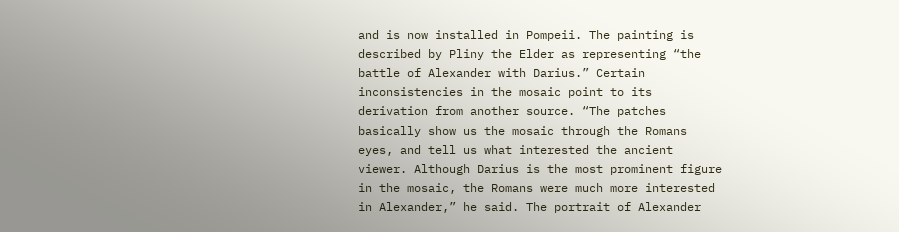and is now installed in Pompeii. The painting is described by Pliny the Elder as representing “the battle of Alexander with Darius.” Certain inconsistencies in the mosaic point to its derivation from another source. “The patches basically show us the mosaic through the Romans eyes, and tell us what interested the ancient viewer. Although Darius is the most prominent figure in the mosaic, the Romans were much more interested in Alexander,” he said. The portrait of Alexander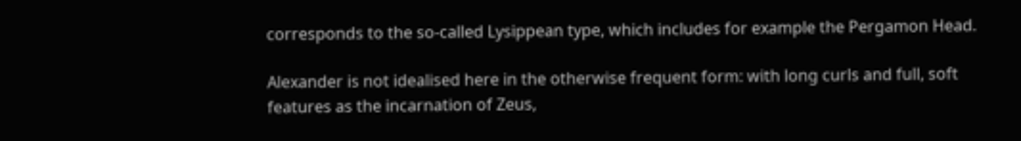corresponds to the so-called Lysippean type, which includes for example the Pergamon Head.

Alexander is not idealised here in the otherwise frequent form: with long curls and full, soft features as the incarnation of Zeus,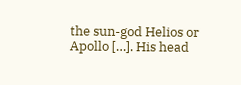the sun-god Helios or Apollo […]. His head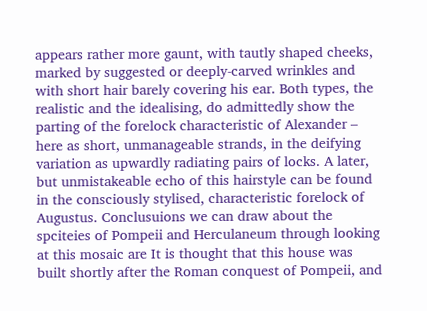appears rather more gaunt, with tautly shaped cheeks, marked by suggested or deeply-carved wrinkles and with short hair barely covering his ear. Both types, the realistic and the idealising, do admittedly show the parting of the forelock characteristic of Alexander – here as short, unmanageable strands, in the deifying variation as upwardly radiating pairs of locks. A later, but unmistakeable echo of this hairstyle can be found in the consciously stylised, characteristic forelock of Augustus. Conclusuions we can draw about the spciteies of Pompeii and Herculaneum through looking at this mosaic are It is thought that this house was built shortly after the Roman conquest of Pompeii, and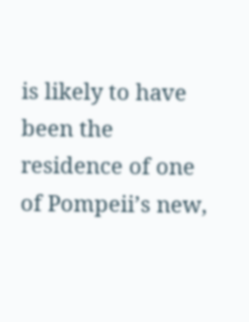is likely to have been the residence of one of Pompeii’s new,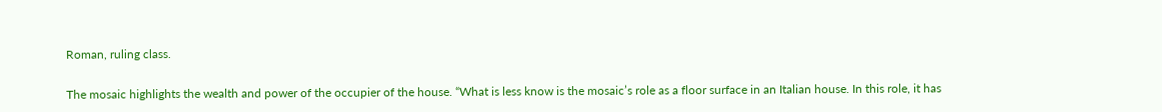Roman, ruling class.

The mosaic highlights the wealth and power of the occupier of the house. “What is less know is the mosaic’s role as a floor surface in an Italian house. In this role, it has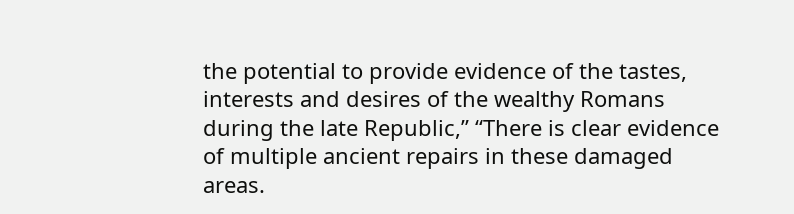the potential to provide evidence of the tastes, interests and desires of the wealthy Romans during the late Republic,” “There is clear evidence of multiple ancient repairs in these damaged areas.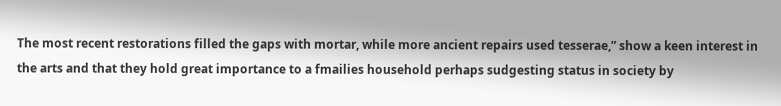The most recent restorations filled the gaps with mortar, while more ancient repairs used tesserae,” show a keen interest in the arts and that they hold great importance to a fmailies household perhaps sudgesting status in society by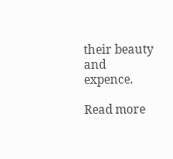their beauty and expence.

Read more